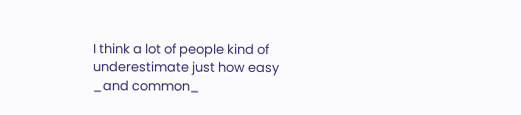I think a lot of people kind of underestimate just how easy _and common_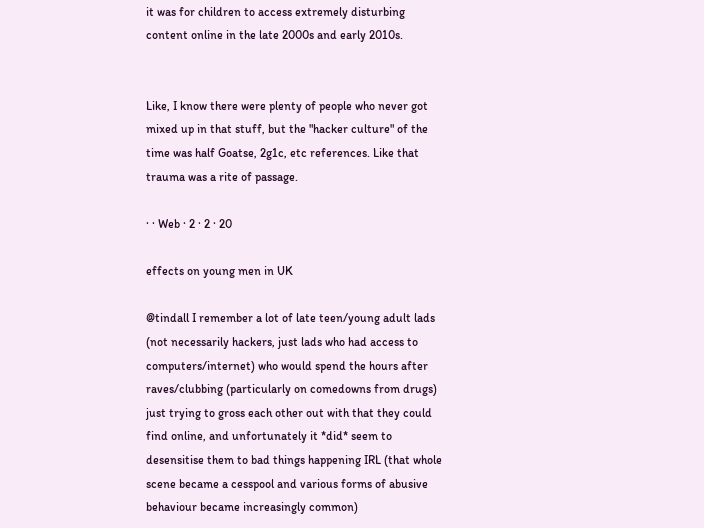it was for children to access extremely disturbing content online in the late 2000s and early 2010s.


Like, I know there were plenty of people who never got mixed up in that stuff, but the "hacker culture" of the time was half Goatse, 2g1c, etc references. Like that trauma was a rite of passage.

· · Web · 2 · 2 · 20

effects on young men in UK

@tindall I remember a lot of late teen/young adult lads (not necessarily hackers, just lads who had access to computers/internet) who would spend the hours after raves/clubbing (particularly on comedowns from drugs) just trying to gross each other out with that they could find online, and unfortunately it *did* seem to desensitise them to bad things happening IRL (that whole scene became a cesspool and various forms of abusive behaviour became increasingly common)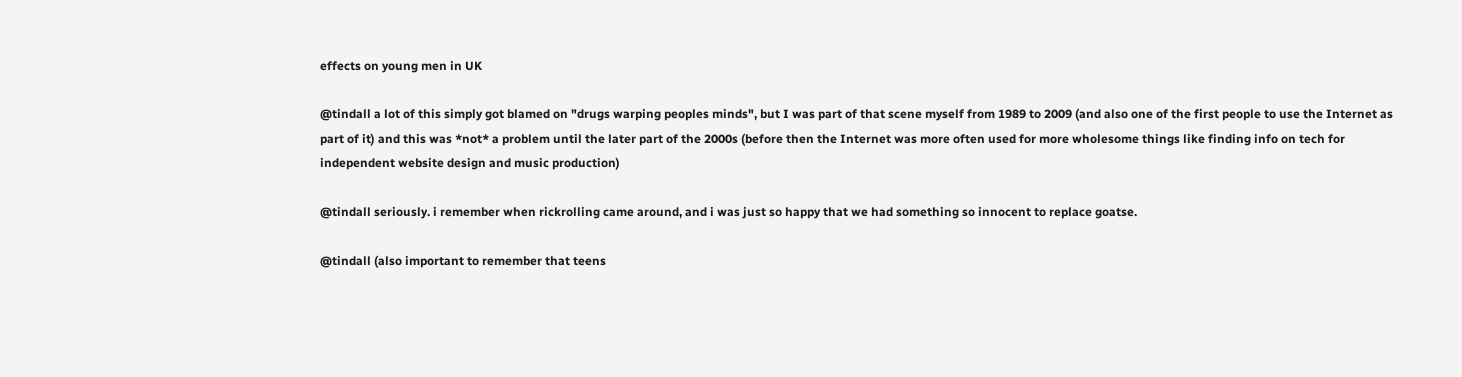effects on young men in UK

@tindall a lot of this simply got blamed on "drugs warping peoples minds", but I was part of that scene myself from 1989 to 2009 (and also one of the first people to use the Internet as part of it) and this was *not* a problem until the later part of the 2000s (before then the Internet was more often used for more wholesome things like finding info on tech for independent website design and music production)

@tindall seriously. i remember when rickrolling came around, and i was just so happy that we had something so innocent to replace goatse.

@tindall (also important to remember that teens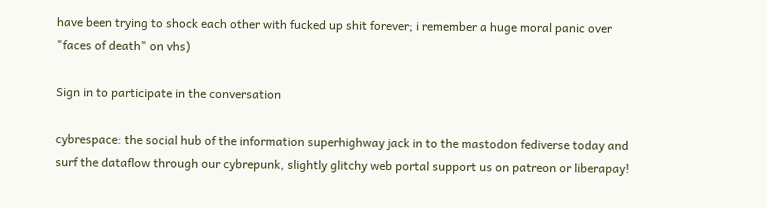have been trying to shock each other with fucked up shit forever; i remember a huge moral panic over "faces of death" on vhs)

Sign in to participate in the conversation

cybrespace: the social hub of the information superhighway jack in to the mastodon fediverse today and surf the dataflow through our cybrepunk, slightly glitchy web portal support us on patreon or liberapay!